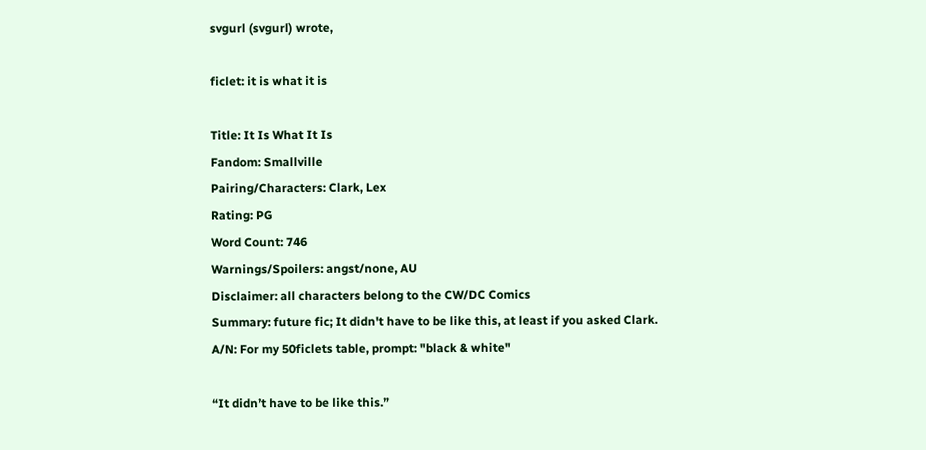svgurl (svgurl) wrote,

ficlet: it is what it is

Title: It Is What It Is
Fandom: Smallville
Pairing/Characters: Clark, Lex
Rating: PG
Word Count: 746
Warnings/Spoilers: angst/none, AU
Disclaimer: all characters belong to the CW/DC Comics
Summary: future fic; It didn't have to be like this, at least if you asked Clark.
A/N: For my 50ficlets table, prompt: "black & white"

“It didn’t have to be like this.”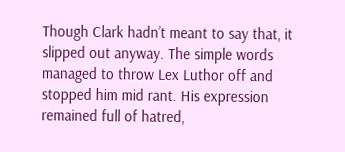Though Clark hadn’t meant to say that, it slipped out anyway. The simple words managed to throw Lex Luthor off and stopped him mid rant. His expression remained full of hatred,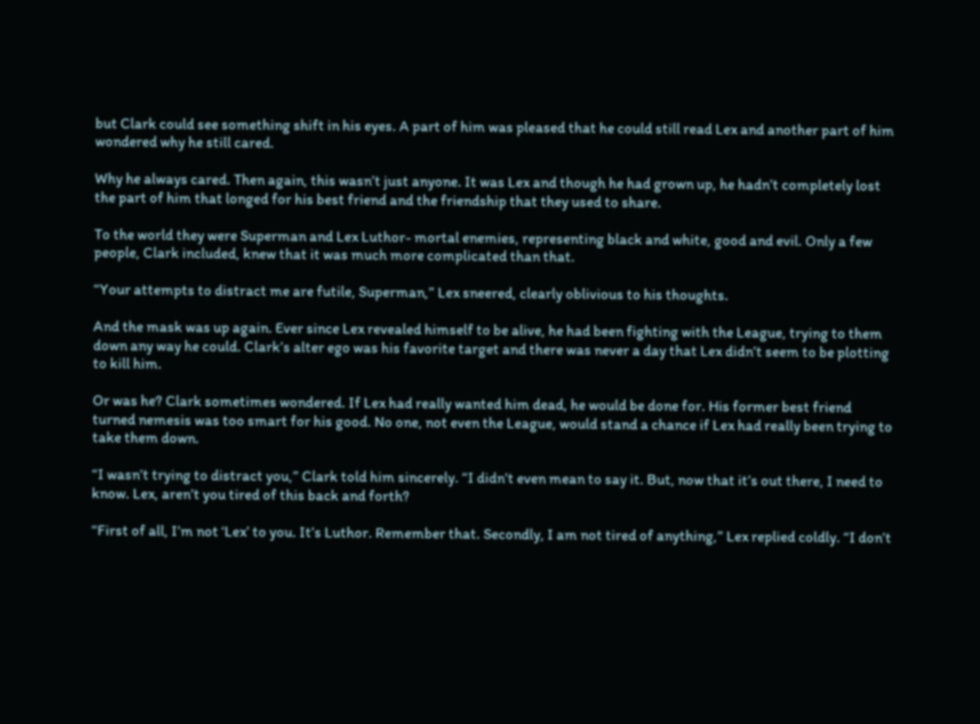but Clark could see something shift in his eyes. A part of him was pleased that he could still read Lex and another part of him wondered why he still cared.

Why he always cared. Then again, this wasn’t just anyone. It was Lex and though he had grown up, he hadn’t completely lost the part of him that longed for his best friend and the friendship that they used to share.

To the world they were Superman and Lex Luthor- mortal enemies, representing black and white, good and evil. Only a few people, Clark included, knew that it was much more complicated than that.

“Your attempts to distract me are futile, Superman,” Lex sneered, clearly oblivious to his thoughts.

And the mask was up again. Ever since Lex revealed himself to be alive, he had been fighting with the League, trying to them down any way he could. Clark’s alter ego was his favorite target and there was never a day that Lex didn’t seem to be plotting to kill him.

Or was he? Clark sometimes wondered. If Lex had really wanted him dead, he would be done for. His former best friend turned nemesis was too smart for his good. No one, not even the League, would stand a chance if Lex had really been trying to take them down.

“I wasn’t trying to distract you,” Clark told him sincerely. “I didn’t even mean to say it. But, now that it’s out there, I need to know. Lex, aren’t you tired of this back and forth?

“First of all, I’m not ‘Lex’ to you. It’s Luthor. Remember that. Secondly, I am not tired of anything,” Lex replied coldly. “I don’t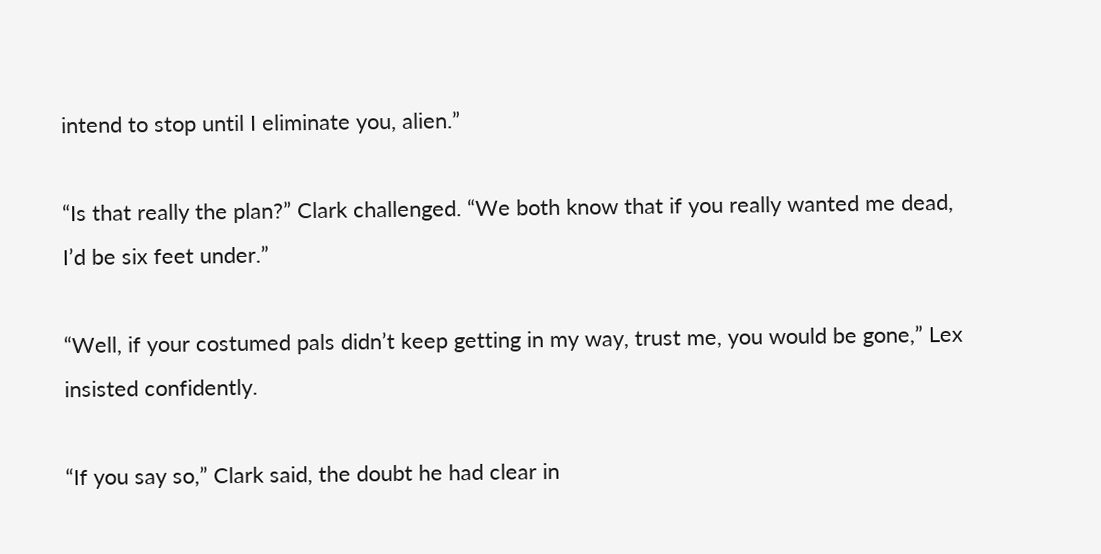intend to stop until I eliminate you, alien.”

“Is that really the plan?” Clark challenged. “We both know that if you really wanted me dead, I’d be six feet under.”

“Well, if your costumed pals didn’t keep getting in my way, trust me, you would be gone,” Lex insisted confidently.

“If you say so,” Clark said, the doubt he had clear in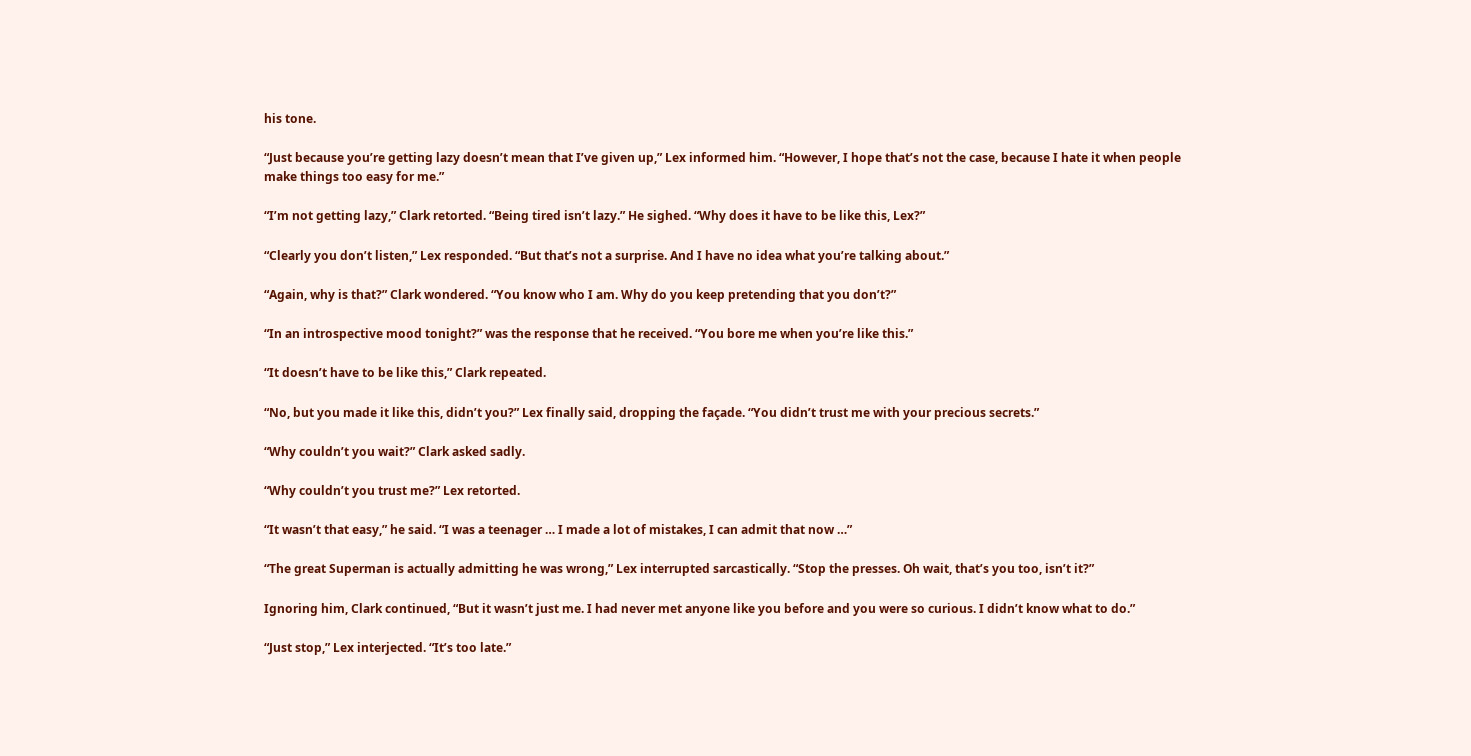his tone.

“Just because you’re getting lazy doesn’t mean that I’ve given up,” Lex informed him. “However, I hope that’s not the case, because I hate it when people make things too easy for me.”

“I’m not getting lazy,” Clark retorted. “Being tired isn’t lazy.” He sighed. “Why does it have to be like this, Lex?”

“Clearly you don’t listen,” Lex responded. “But that’s not a surprise. And I have no idea what you’re talking about.”

“Again, why is that?” Clark wondered. “You know who I am. Why do you keep pretending that you don’t?”

“In an introspective mood tonight?” was the response that he received. “You bore me when you’re like this.”

“It doesn’t have to be like this,” Clark repeated.

“No, but you made it like this, didn’t you?” Lex finally said, dropping the façade. “You didn’t trust me with your precious secrets.”

“Why couldn’t you wait?” Clark asked sadly.

“Why couldn’t you trust me?” Lex retorted.

“It wasn’t that easy,” he said. “I was a teenager … I made a lot of mistakes, I can admit that now …”

“The great Superman is actually admitting he was wrong,” Lex interrupted sarcastically. “Stop the presses. Oh wait, that’s you too, isn’t it?”

Ignoring him, Clark continued, “But it wasn’t just me. I had never met anyone like you before and you were so curious. I didn’t know what to do.”

“Just stop,” Lex interjected. “It’s too late.”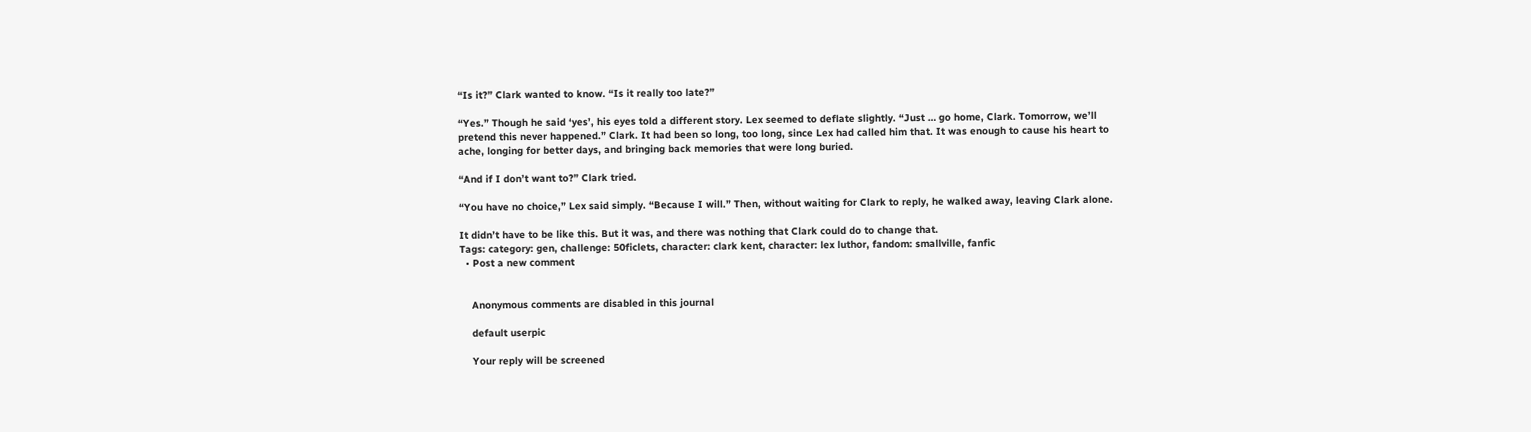“Is it?” Clark wanted to know. “Is it really too late?”

“Yes.” Though he said ‘yes’, his eyes told a different story. Lex seemed to deflate slightly. “Just … go home, Clark. Tomorrow, we’ll pretend this never happened.” Clark. It had been so long, too long, since Lex had called him that. It was enough to cause his heart to ache, longing for better days, and bringing back memories that were long buried.

“And if I don’t want to?” Clark tried.

“You have no choice,” Lex said simply. “Because I will.” Then, without waiting for Clark to reply, he walked away, leaving Clark alone.

It didn’t have to be like this. But it was, and there was nothing that Clark could do to change that.
Tags: category: gen, challenge: 50ficlets, character: clark kent, character: lex luthor, fandom: smallville, fanfic
  • Post a new comment


    Anonymous comments are disabled in this journal

    default userpic

    Your reply will be screened